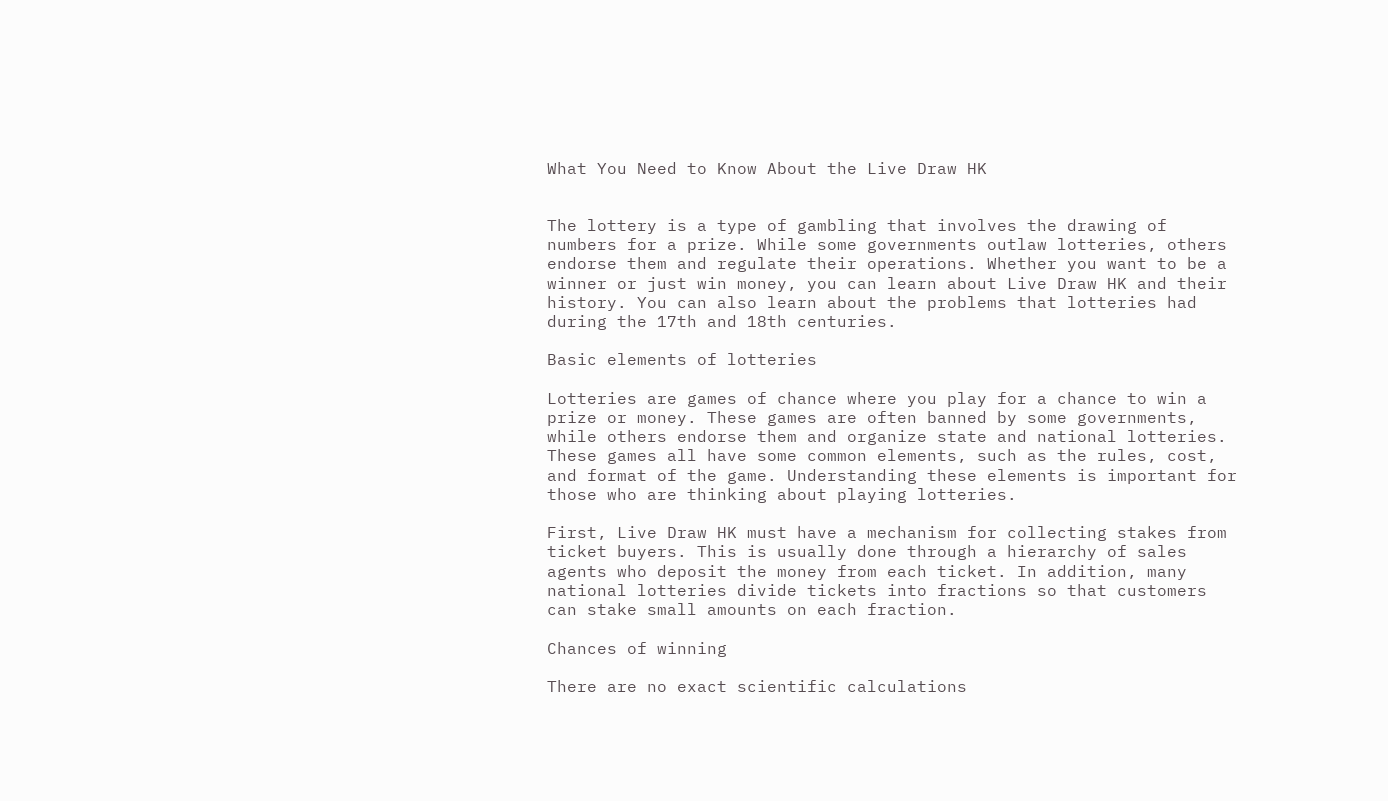What You Need to Know About the Live Draw HK


The lottery is a type of gambling that involves the drawing of numbers for a prize. While some governments outlaw lotteries, others endorse them and regulate their operations. Whether you want to be a winner or just win money, you can learn about Live Draw HK and their history. You can also learn about the problems that lotteries had during the 17th and 18th centuries.

Basic elements of lotteries

Lotteries are games of chance where you play for a chance to win a prize or money. These games are often banned by some governments, while others endorse them and organize state and national lotteries. These games all have some common elements, such as the rules, cost, and format of the game. Understanding these elements is important for those who are thinking about playing lotteries.

First, Live Draw HK must have a mechanism for collecting stakes from ticket buyers. This is usually done through a hierarchy of sales agents who deposit the money from each ticket. In addition, many national lotteries divide tickets into fractions so that customers can stake small amounts on each fraction.

Chances of winning

There are no exact scientific calculations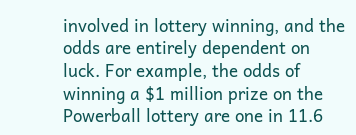involved in lottery winning, and the odds are entirely dependent on luck. For example, the odds of winning a $1 million prize on the Powerball lottery are one in 11.6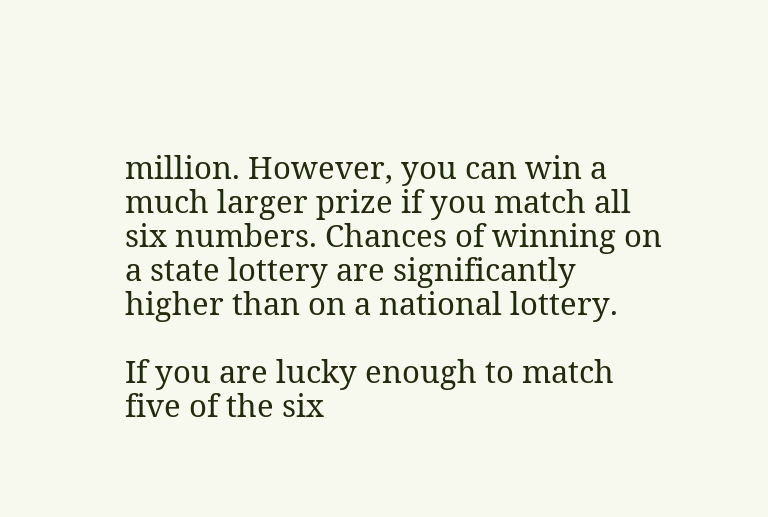million. However, you can win a much larger prize if you match all six numbers. Chances of winning on a state lottery are significantly higher than on a national lottery.

If you are lucky enough to match five of the six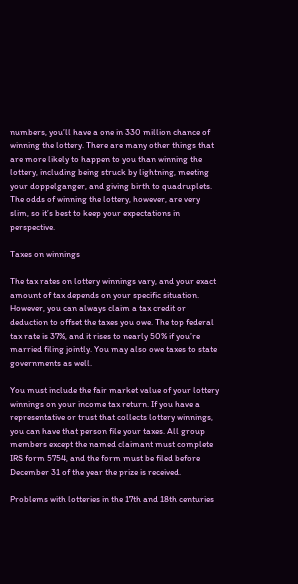numbers, you’ll have a one in 330 million chance of winning the lottery. There are many other things that are more likely to happen to you than winning the lottery, including being struck by lightning, meeting your doppelganger, and giving birth to quadruplets. The odds of winning the lottery, however, are very slim, so it’s best to keep your expectations in perspective.

Taxes on winnings

The tax rates on lottery winnings vary, and your exact amount of tax depends on your specific situation. However, you can always claim a tax credit or deduction to offset the taxes you owe. The top federal tax rate is 37%, and it rises to nearly 50% if you’re married filing jointly. You may also owe taxes to state governments as well.

You must include the fair market value of your lottery winnings on your income tax return. If you have a representative or trust that collects lottery winnings, you can have that person file your taxes. All group members except the named claimant must complete IRS form 5754, and the form must be filed before December 31 of the year the prize is received.

Problems with lotteries in the 17th and 18th centuries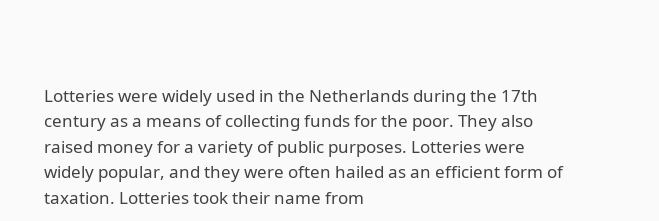Lotteries were widely used in the Netherlands during the 17th century as a means of collecting funds for the poor. They also raised money for a variety of public purposes. Lotteries were widely popular, and they were often hailed as an efficient form of taxation. Lotteries took their name from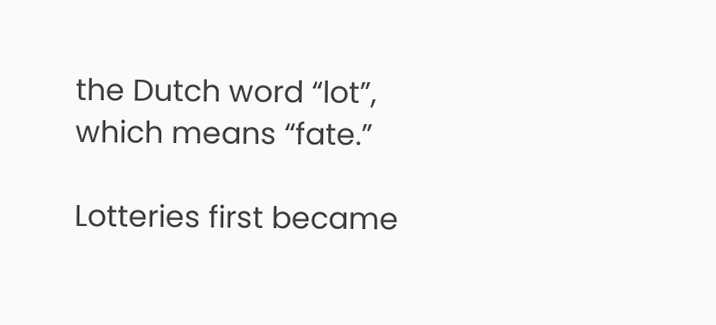the Dutch word “lot”, which means “fate.”

Lotteries first became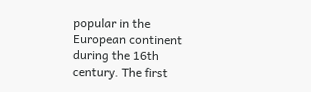popular in the European continent during the 16th century. The first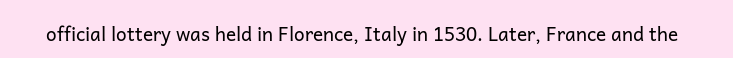official lottery was held in Florence, Italy in 1530. Later, France and the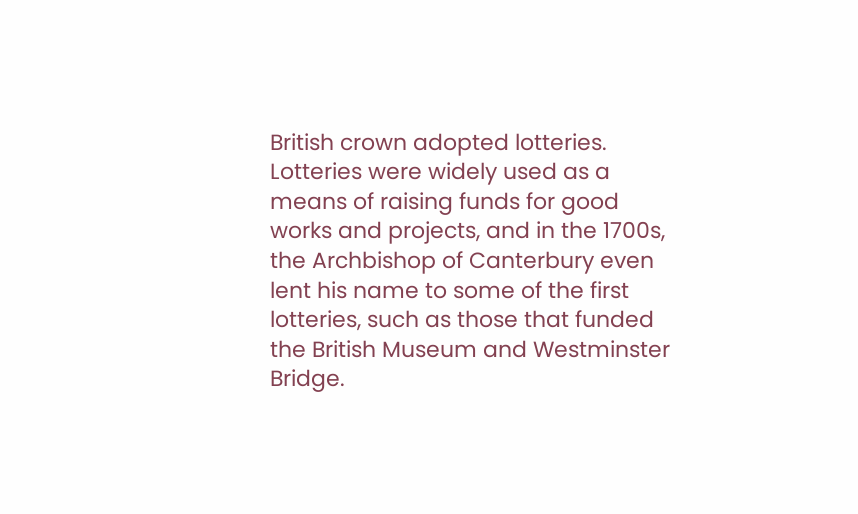British crown adopted lotteries. Lotteries were widely used as a means of raising funds for good works and projects, and in the 1700s, the Archbishop of Canterbury even lent his name to some of the first lotteries, such as those that funded the British Museum and Westminster Bridge.